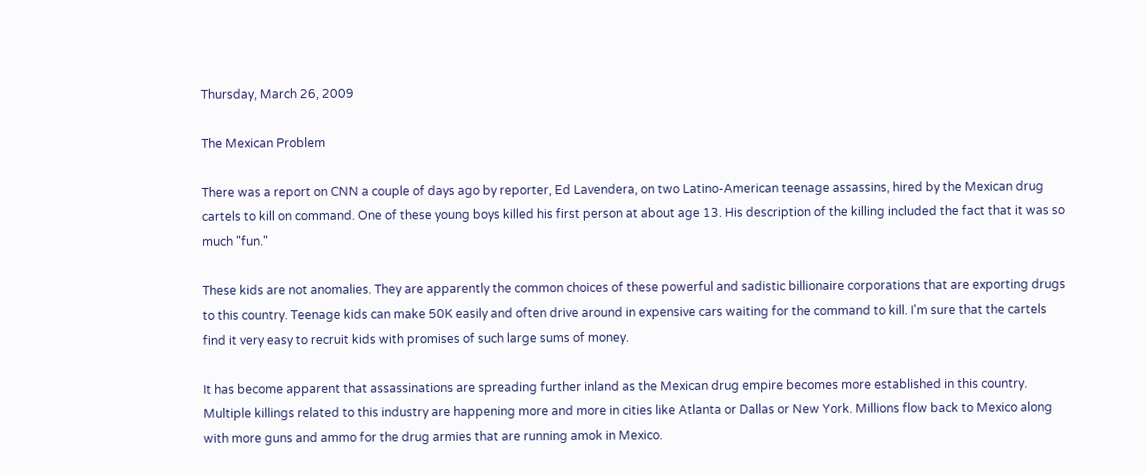Thursday, March 26, 2009

The Mexican Problem

There was a report on CNN a couple of days ago by reporter, Ed Lavendera, on two Latino-American teenage assassins, hired by the Mexican drug cartels to kill on command. One of these young boys killed his first person at about age 13. His description of the killing included the fact that it was so much "fun."

These kids are not anomalies. They are apparently the common choices of these powerful and sadistic billionaire corporations that are exporting drugs to this country. Teenage kids can make 50K easily and often drive around in expensive cars waiting for the command to kill. I'm sure that the cartels find it very easy to recruit kids with promises of such large sums of money.

It has become apparent that assassinations are spreading further inland as the Mexican drug empire becomes more established in this country. Multiple killings related to this industry are happening more and more in cities like Atlanta or Dallas or New York. Millions flow back to Mexico along with more guns and ammo for the drug armies that are running amok in Mexico.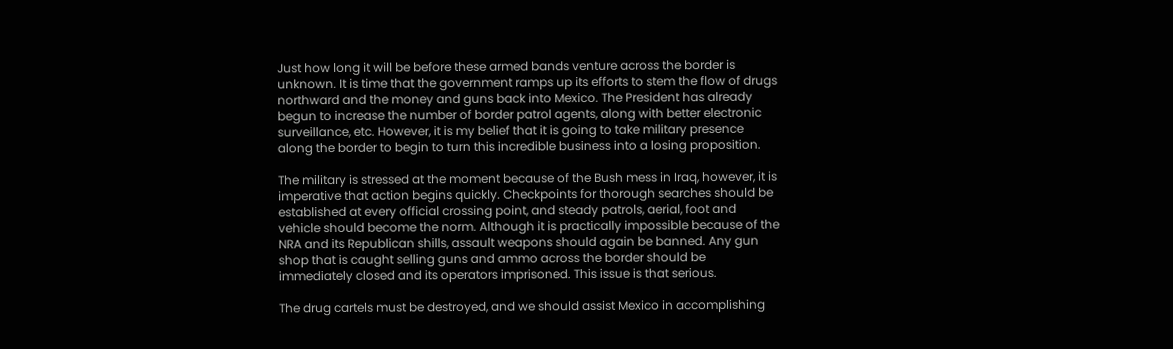Just how long it will be before these armed bands venture across the border is unknown. It is time that the government ramps up its efforts to stem the flow of drugs northward and the money and guns back into Mexico. The President has already begun to increase the number of border patrol agents, along with better electronic surveillance, etc. However, it is my belief that it is going to take military presence along the border to begin to turn this incredible business into a losing proposition.

The military is stressed at the moment because of the Bush mess in Iraq, however, it is imperative that action begins quickly. Checkpoints for thorough searches should be established at every official crossing point, and steady patrols, aerial, foot and vehicle should become the norm. Although it is practically impossible because of the NRA and its Republican shills, assault weapons should again be banned. Any gun shop that is caught selling guns and ammo across the border should be immediately closed and its operators imprisoned. This issue is that serious.

The drug cartels must be destroyed, and we should assist Mexico in accomplishing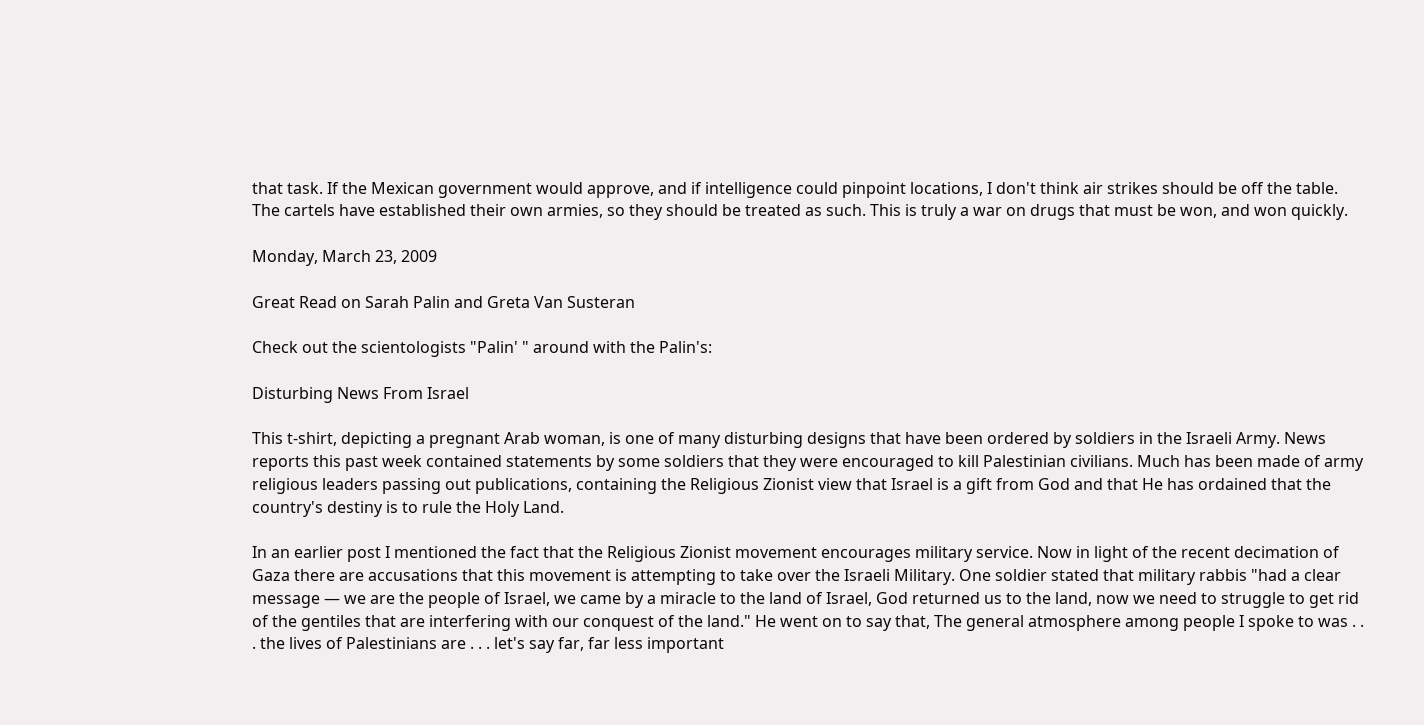that task. If the Mexican government would approve, and if intelligence could pinpoint locations, I don't think air strikes should be off the table. The cartels have established their own armies, so they should be treated as such. This is truly a war on drugs that must be won, and won quickly.

Monday, March 23, 2009

Great Read on Sarah Palin and Greta Van Susteran

Check out the scientologists "Palin' " around with the Palin's:

Disturbing News From Israel

This t-shirt, depicting a pregnant Arab woman, is one of many disturbing designs that have been ordered by soldiers in the Israeli Army. News reports this past week contained statements by some soldiers that they were encouraged to kill Palestinian civilians. Much has been made of army religious leaders passing out publications, containing the Religious Zionist view that Israel is a gift from God and that He has ordained that the country's destiny is to rule the Holy Land.

In an earlier post I mentioned the fact that the Religious Zionist movement encourages military service. Now in light of the recent decimation of Gaza there are accusations that this movement is attempting to take over the Israeli Military. One soldier stated that military rabbis "had a clear message — we are the people of Israel, we came by a miracle to the land of Israel, God returned us to the land, now we need to struggle to get rid of the gentiles that are interfering with our conquest of the land." He went on to say that, The general atmosphere among people I spoke to was . . . the lives of Palestinians are . . . let's say far, far less important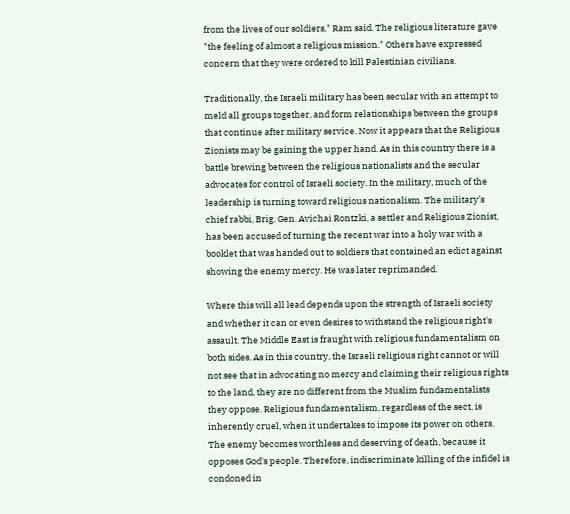from the lives of our soldiers," Ram said. The religious literature gave "the feeling of almost a religious mission." Others have expressed concern that they were ordered to kill Palestinian civilians.

Traditionally, the Israeli military has been secular with an attempt to meld all groups together, and form relationships between the groups that continue after military service. Now it appears that the Religious Zionists may be gaining the upper hand. As in this country there is a battle brewing between the religious nationalists and the secular advocates for control of Israeli society. In the military, much of the leadership is turning toward religious nationalism. The military’s chief rabbi, Brig. Gen. Avichai Rontzki, a settler and Religious Zionist, has been accused of turning the recent war into a holy war with a booklet that was handed out to soldiers that contained an edict against showing the enemy mercy. He was later reprimanded.

Where this will all lead depends upon the strength of Israeli society and whether it can or even desires to withstand the religious right's assault. The Middle East is fraught with religious fundamentalism on both sides. As in this country, the Israeli religious right cannot or will not see that in advocating no mercy and claiming their religious rights to the land, they are no different from the Muslim fundamentalists they oppose. Religious fundamentalism, regardless of the sect, is inherently cruel, when it undertakes to impose its power on others. The enemy becomes worthless and deserving of death, because it opposes God's people. Therefore, indiscriminate killing of the infidel is condoned in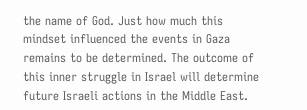the name of God. Just how much this mindset influenced the events in Gaza remains to be determined. The outcome of this inner struggle in Israel will determine future Israeli actions in the Middle East.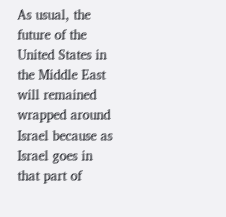As usual, the future of the United States in the Middle East will remained wrapped around Israel because as Israel goes in that part of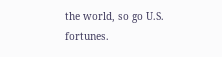the world, so go U.S. fortunes.